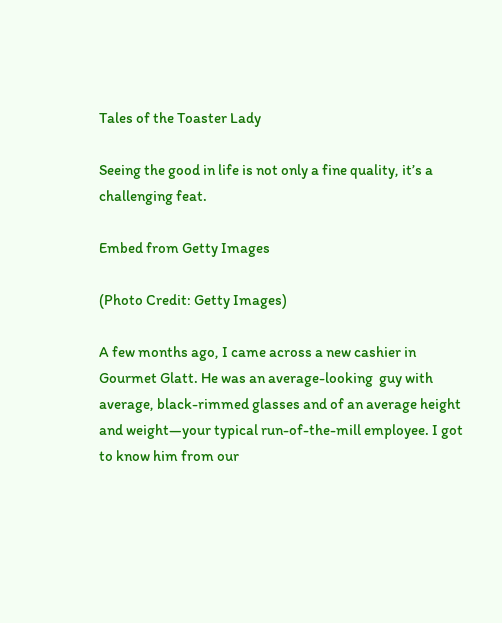Tales of the Toaster Lady

Seeing the good in life is not only a fine quality, it’s a challenging feat.

Embed from Getty Images

(Photo Credit: Getty Images)

A few months ago, I came across a new cashier in Gourmet Glatt. He was an average-looking  guy with average, black-rimmed glasses and of an average height and weight—your typical run-of-the-mill employee. I got to know him from our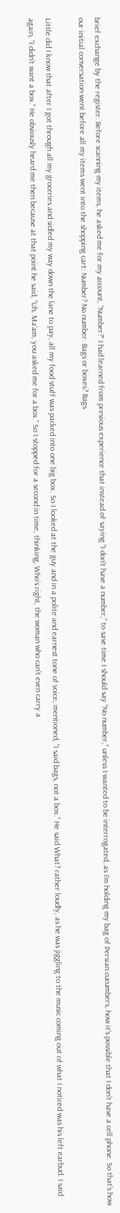brief exchange by the register. Before scanning my items, he asked me for my account, “Number?” I had learned from previous experience that instead of saying “I don’t have a number,” to save time I should say “No number,” unless I wanted to be interrogated, as I’m holding my bag of Persian cucumbers, how it’s possible that I don’t have a cell phone. So that’s how our initial conversation went before all my items went into the shopping cart: Number? No number. Bags or boxes? Bags.

Little did I know that after I got through all my groceries and sidled my way down the lane to pay, all my food stuff was packed into one big box. So I looked at the guy and in a polite and earnest tone of voice, mentioned, “I said bags, not a box.” He said What? rather loudly, as he was jiggling to the music coming out of what I noticed was his left earbud. I said again, “I didn’t want a box.” He obviously heard me then because at that point he said, “Uh, Ma’am, you asked me for a box.” So I stopped for a second in time, thinking, Who’s right, the woman who can’t even carry a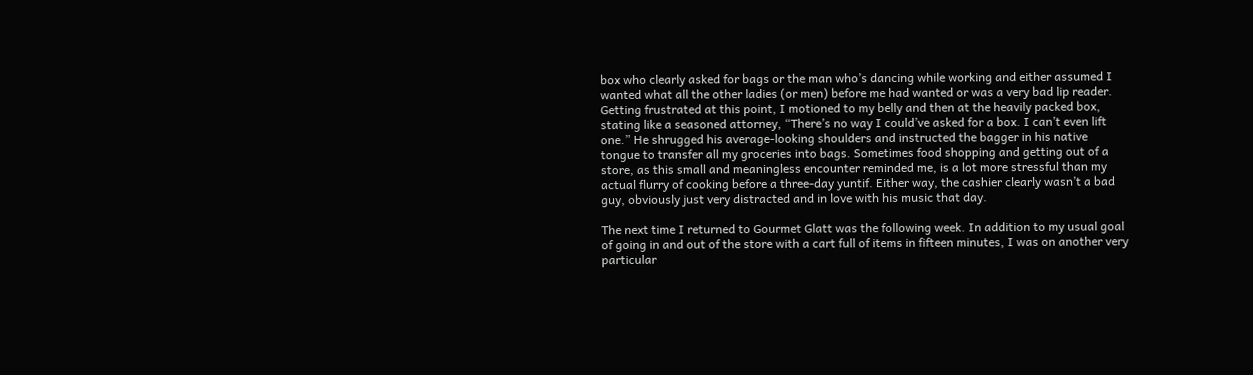box who clearly asked for bags or the man who’s dancing while working and either assumed I wanted what all the other ladies (or men) before me had wanted or was a very bad lip reader. Getting frustrated at this point, I motioned to my belly and then at the heavily packed box, stating like a seasoned attorney, “There’s no way I could’ve asked for a box. I can’t even lift one.” He shrugged his average-looking shoulders and instructed the bagger in his native tongue to transfer all my groceries into bags. Sometimes food shopping and getting out of a store, as this small and meaningless encounter reminded me, is a lot more stressful than my actual flurry of cooking before a three-day yuntif. Either way, the cashier clearly wasn’t a bad guy, obviously just very distracted and in love with his music that day.

The next time I returned to Gourmet Glatt was the following week. In addition to my usual goal of going in and out of the store with a cart full of items in fifteen minutes, I was on another very particular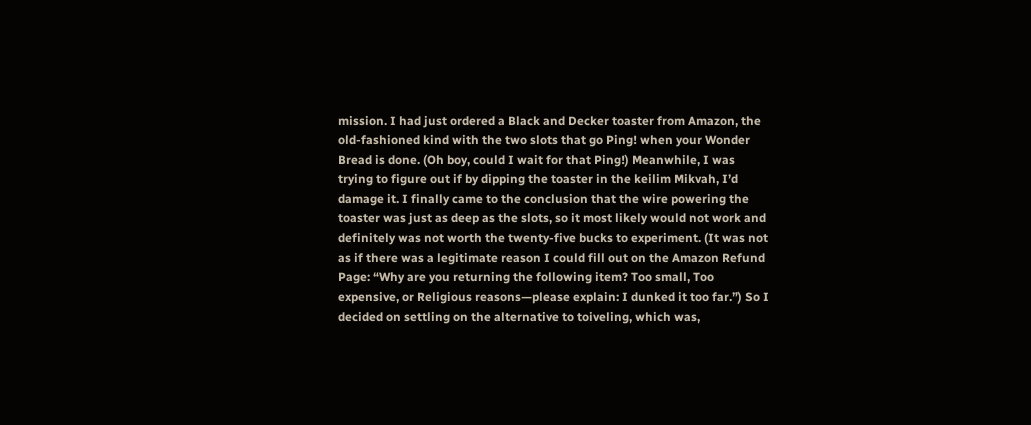mission. I had just ordered a Black and Decker toaster from Amazon, the old-fashioned kind with the two slots that go Ping! when your Wonder Bread is done. (Oh boy, could I wait for that Ping!) Meanwhile, I was trying to figure out if by dipping the toaster in the keilim Mikvah, I’d damage it. I finally came to the conclusion that the wire powering the toaster was just as deep as the slots, so it most likely would not work and definitely was not worth the twenty-five bucks to experiment. (It was not as if there was a legitimate reason I could fill out on the Amazon Refund Page: “Why are you returning the following item? Too small, Too expensive, or Religious reasons—please explain: I dunked it too far.”) So I decided on settling on the alternative to toiveling, which was,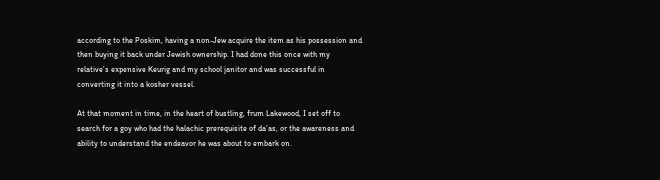according to the Poskim, having a non-Jew acquire the item as his possession and then buying it back under Jewish ownership. I had done this once with my relative’s expensive Keurig and my school janitor and was successful in converting it into a kosher vessel.

At that moment in time, in the heart of bustling, frum Lakewood, I set off to search for a goy who had the halachic prerequisite of da’as, or the awareness and ability to understand the endeavor he was about to embark on.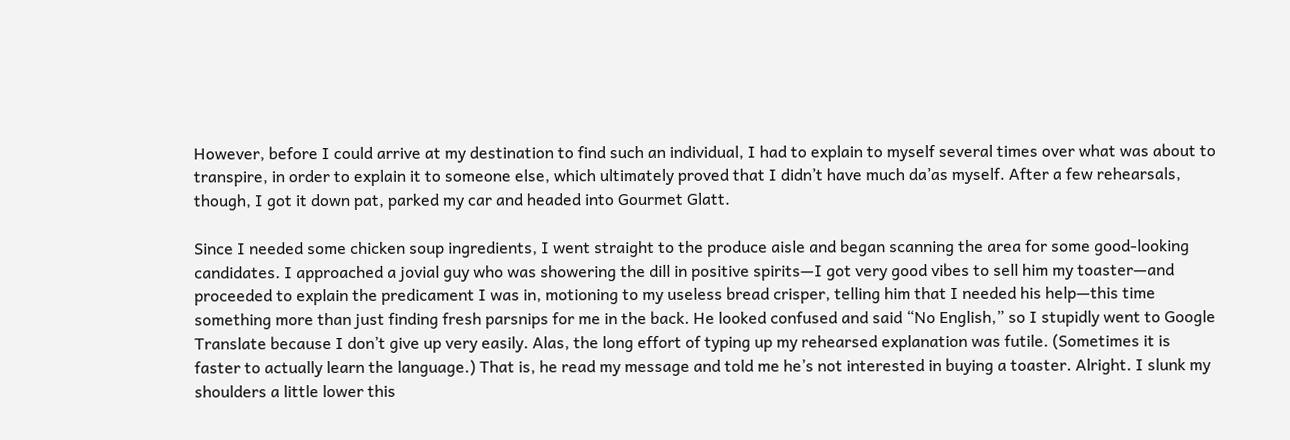However, before I could arrive at my destination to find such an individual, I had to explain to myself several times over what was about to transpire, in order to explain it to someone else, which ultimately proved that I didn’t have much da’as myself. After a few rehearsals, though, I got it down pat, parked my car and headed into Gourmet Glatt.

Since I needed some chicken soup ingredients, I went straight to the produce aisle and began scanning the area for some good-looking candidates. I approached a jovial guy who was showering the dill in positive spirits—I got very good vibes to sell him my toaster—and proceeded to explain the predicament I was in, motioning to my useless bread crisper, telling him that I needed his help—this time something more than just finding fresh parsnips for me in the back. He looked confused and said “No English,” so I stupidly went to Google Translate because I don’t give up very easily. Alas, the long effort of typing up my rehearsed explanation was futile. (Sometimes it is faster to actually learn the language.) That is, he read my message and told me he’s not interested in buying a toaster. Alright. I slunk my shoulders a little lower this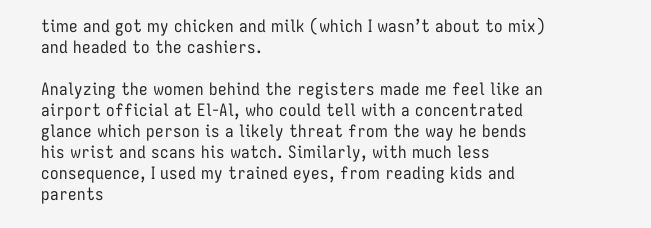time and got my chicken and milk (which I wasn’t about to mix) and headed to the cashiers.

Analyzing the women behind the registers made me feel like an airport official at El-Al, who could tell with a concentrated glance which person is a likely threat from the way he bends his wrist and scans his watch. Similarly, with much less consequence, I used my trained eyes, from reading kids and parents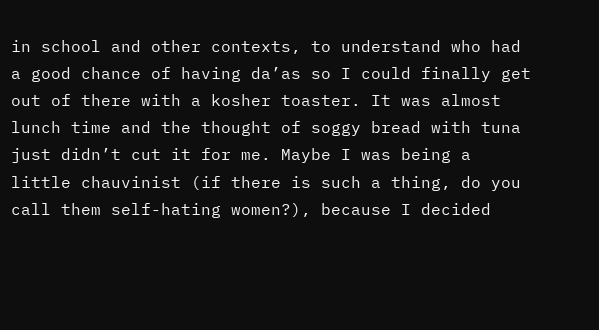in school and other contexts, to understand who had a good chance of having da’as so I could finally get out of there with a kosher toaster. It was almost lunch time and the thought of soggy bread with tuna just didn’t cut it for me. Maybe I was being a little chauvinist (if there is such a thing, do you call them self-hating women?), because I decided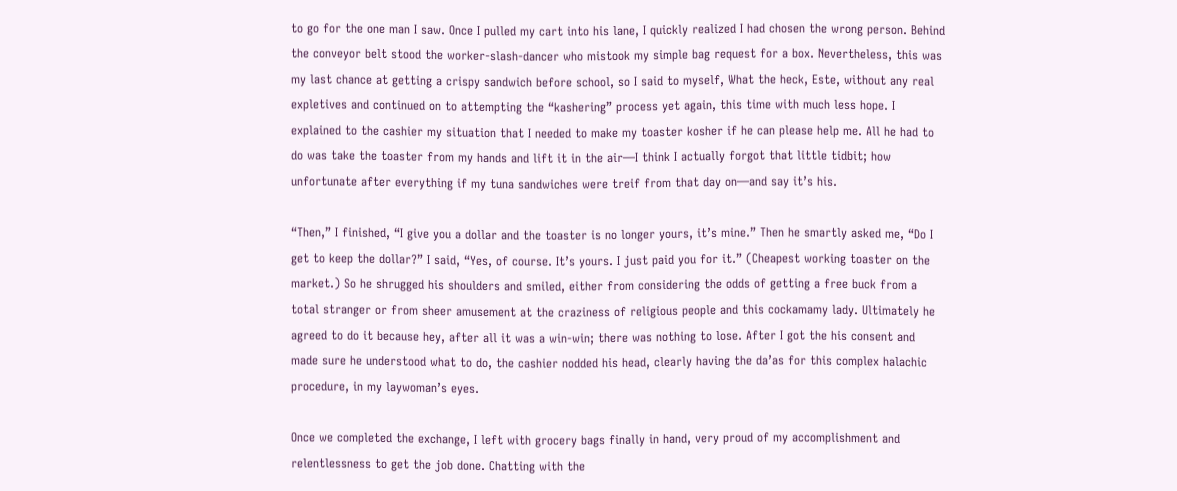to go for the one man I saw. Once I pulled my cart into his lane, I quickly realized I had chosen the wrong person. Behind the conveyor belt stood the worker-slash-dancer who mistook my simple bag request for a box. Nevertheless, this was my last chance at getting a crispy sandwich before school, so I said to myself, What the heck, Este, without any real expletives and continued on to attempting the “kashering” process yet again, this time with much less hope. I explained to the cashier my situation that I needed to make my toaster kosher if he can please help me. All he had to do was take the toaster from my hands and lift it in the air—I think I actually forgot that little tidbit; how unfortunate after everything if my tuna sandwiches were treif from that day on—and say it’s his.

“Then,” I finished, “I give you a dollar and the toaster is no longer yours, it’s mine.” Then he smartly asked me, “Do I get to keep the dollar?” I said, “Yes, of course. It’s yours. I just paid you for it.” (Cheapest working toaster on the market.) So he shrugged his shoulders and smiled, either from considering the odds of getting a free buck from a total stranger or from sheer amusement at the craziness of religious people and this cockamamy lady. Ultimately he agreed to do it because hey, after all it was a win-win; there was nothing to lose. After I got the his consent and made sure he understood what to do, the cashier nodded his head, clearly having the da’as for this complex halachic procedure, in my laywoman’s eyes.

Once we completed the exchange, I left with grocery bags finally in hand, very proud of my accomplishment and relentlessness to get the job done. Chatting with the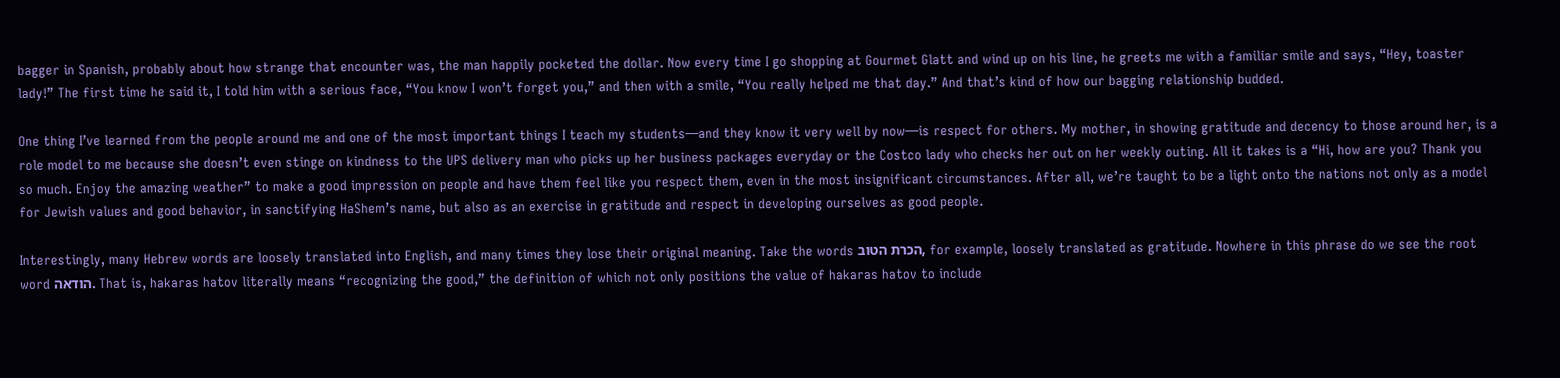bagger in Spanish, probably about how strange that encounter was, the man happily pocketed the dollar. Now every time I go shopping at Gourmet Glatt and wind up on his line, he greets me with a familiar smile and says, “Hey, toaster lady!” The first time he said it, I told him with a serious face, “You know I won’t forget you,” and then with a smile, “You really helped me that day.” And that’s kind of how our bagging relationship budded.

One thing I’ve learned from the people around me and one of the most important things I teach my students—and they know it very well by now—is respect for others. My mother, in showing gratitude and decency to those around her, is a role model to me because she doesn’t even stinge on kindness to the UPS delivery man who picks up her business packages everyday or the Costco lady who checks her out on her weekly outing. All it takes is a “Hi, how are you? Thank you so much. Enjoy the amazing weather” to make a good impression on people and have them feel like you respect them, even in the most insignificant circumstances. After all, we’re taught to be a light onto the nations not only as a model for Jewish values and good behavior, in sanctifying HaShem’s name, but also as an exercise in gratitude and respect in developing ourselves as good people.

Interestingly, many Hebrew words are loosely translated into English, and many times they lose their original meaning. Take the words הכרת הטוב, for example, loosely translated as gratitude. Nowhere in this phrase do we see the root word הודאה. That is, hakaras hatov literally means “recognizing the good,” the definition of which not only positions the value of hakaras hatov to include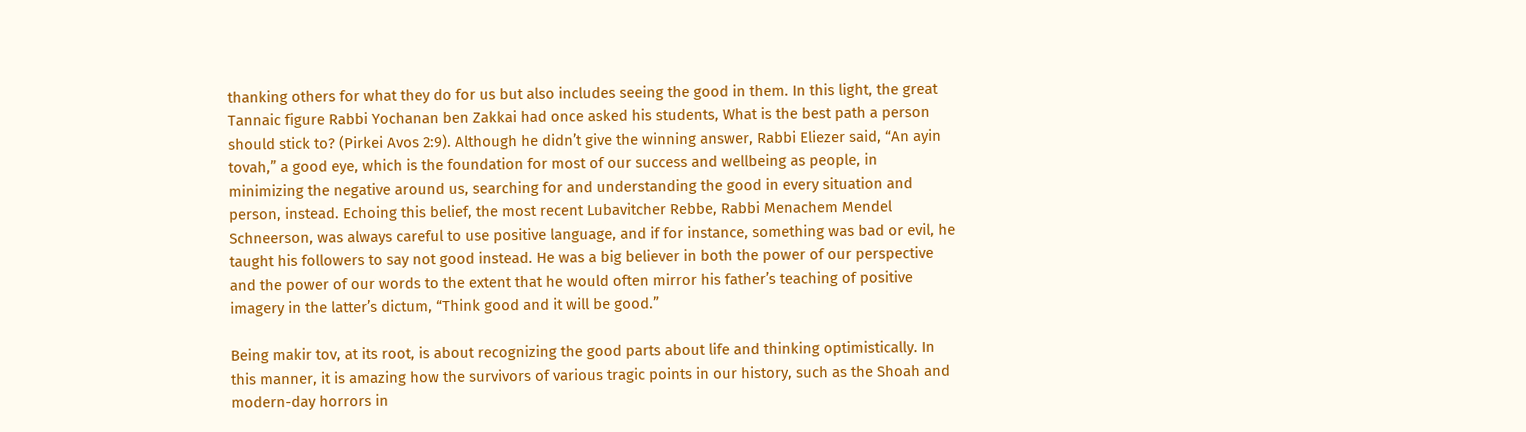thanking others for what they do for us but also includes seeing the good in them. In this light, the great Tannaic figure Rabbi Yochanan ben Zakkai had once asked his students, What is the best path a person should stick to? (Pirkei Avos 2:9). Although he didn’t give the winning answer, Rabbi Eliezer said, “An ayin tovah,” a good eye, which is the foundation for most of our success and wellbeing as people, in minimizing the negative around us, searching for and understanding the good in every situation and person, instead. Echoing this belief, the most recent Lubavitcher Rebbe, Rabbi Menachem Mendel Schneerson, was always careful to use positive language, and if for instance, something was bad or evil, he taught his followers to say not good instead. He was a big believer in both the power of our perspective and the power of our words to the extent that he would often mirror his father’s teaching of positive imagery in the latter’s dictum, “Think good and it will be good.”

Being makir tov, at its root, is about recognizing the good parts about life and thinking optimistically. In this manner, it is amazing how the survivors of various tragic points in our history, such as the Shoah and modern-day horrors in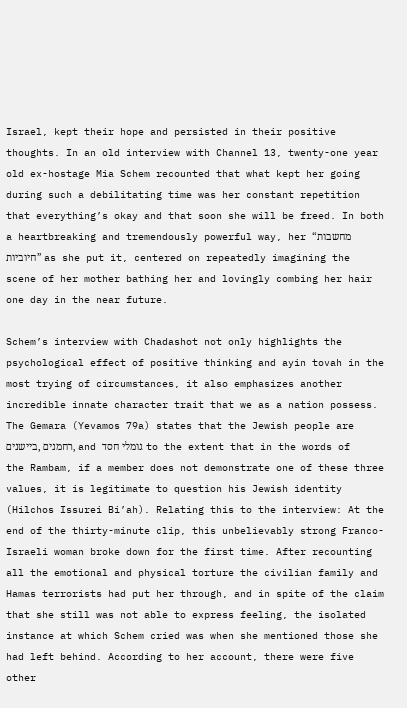Israel, kept their hope and persisted in their positive thoughts. In an old interview with Channel 13, twenty-one year old ex-hostage Mia Schem recounted that what kept her going during such a debilitating time was her constant repetition that everything’s okay and that soon she will be freed. In both a heartbreaking and tremendously powerful way, her “מחשבות חיוביות” as she put it, centered on repeatedly imagining the scene of her mother bathing her and lovingly combing her hair one day in the near future.

Schem’s interview with Chadashot not only highlights the psychological effect of positive thinking and ayin tovah in the most trying of circumstances, it also emphasizes another incredible innate character trait that we as a nation possess. The Gemara (Yevamos 79a) states that the Jewish people are רחמנים ,ביישנים, and גומלי חסד to the extent that in the words of the Rambam, if a member does not demonstrate one of these three values, it is legitimate to question his Jewish identity (Hilchos Issurei Bi’ah). Relating this to the interview: At the end of the thirty-minute clip, this unbelievably strong Franco-Israeli woman broke down for the first time. After recounting all the emotional and physical torture the civilian family and Hamas terrorists had put her through, and in spite of the claim that she still was not able to express feeling, the isolated instance at which Schem cried was when she mentioned those she had left behind. According to her account, there were five other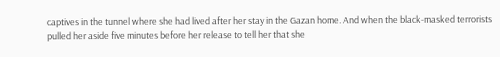captives in the tunnel where she had lived after her stay in the Gazan home. And when the black-masked terrorists pulled her aside five minutes before her release to tell her that she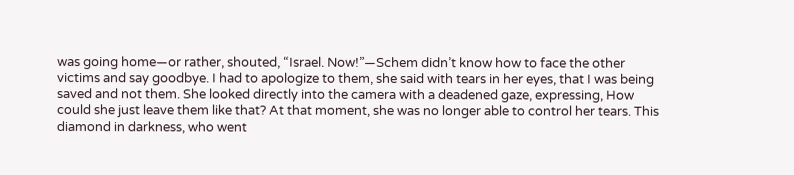was going home—or rather, shouted, “Israel. Now!”—Schem didn’t know how to face the other victims and say goodbye. I had to apologize to them, she said with tears in her eyes, that I was being saved and not them. She looked directly into the camera with a deadened gaze, expressing, How could she just leave them like that? At that moment, she was no longer able to control her tears. This diamond in darkness, who went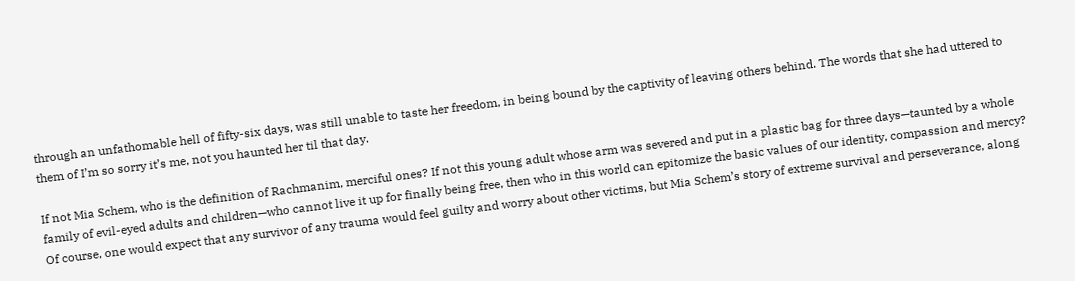through an unfathomable hell of fifty-six days, was still unable to taste her freedom, in being bound by the captivity of leaving others behind. The words that she had uttered to them of I’m so sorry it’s me, not you haunted her til that day.

If not Mia Schem, who is the definition of Rachmanim, merciful ones? If not this young adult whose arm was severed and put in a plastic bag for three days—taunted by a whole family of evil-eyed adults and children—who cannot live it up for finally being free, then who in this world can epitomize the basic values of our identity, compassion and mercy? Of course, one would expect that any survivor of any trauma would feel guilty and worry about other victims, but Mia Schem’s story of extreme survival and perseverance, along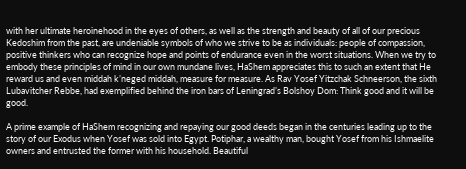with her ultimate heroinehood in the eyes of others, as well as the strength and beauty of all of our precious Kedoshim from the past, are undeniable symbols of who we strive to be as individuals: people of compassion, positive thinkers who can recognize hope and points of endurance even in the worst situations. When we try to embody these principles of mind in our own mundane lives, HaShem appreciates this to such an extent that He reward us and even middah k’neged middah, measure for measure. As Rav Yosef Yitzchak Schneerson, the sixth Lubavitcher Rebbe, had exemplified behind the iron bars of Leningrad’s Bolshoy Dom: Think good and it will be good.

A prime example of HaShem recognizing and repaying our good deeds began in the centuries leading up to the story of our Exodus when Yosef was sold into Egypt. Potiphar, a wealthy man, bought Yosef from his Ishmaelite owners and entrusted the former with his household. Beautiful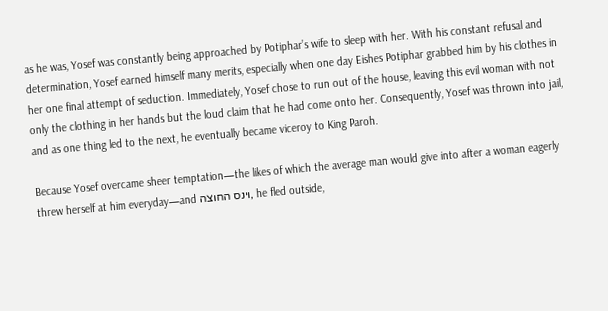as he was, Yosef was constantly being approached by Potiphar’s wife to sleep with her. With his constant refusal and determination, Yosef earned himself many merits, especially when one day Eishes Potiphar grabbed him by his clothes in her one final attempt of seduction. Immediately, Yosef chose to run out of the house, leaving this evil woman with not only the clothing in her hands but the loud claim that he had come onto her. Consequently, Yosef was thrown into jail, and as one thing led to the next, he eventually became viceroy to King Paroh.

Because Yosef overcame sheer temptation—the likes of which the average man would give into after a woman eagerly threw herself at him everyday—and וינס החוצה, he fled outside,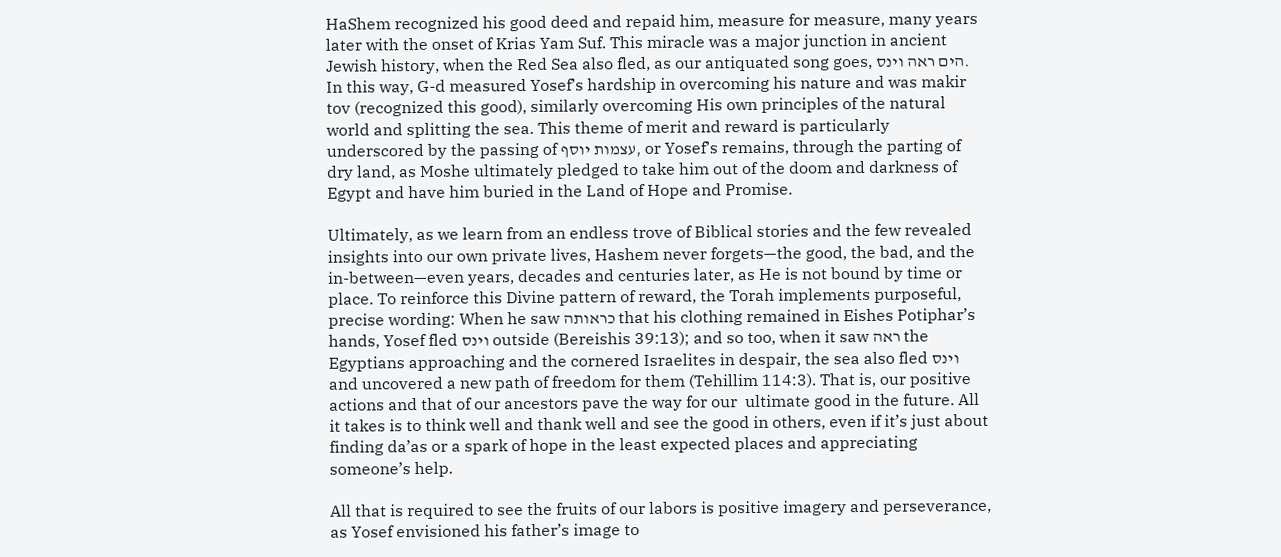HaShem recognized his good deed and repaid him, measure for measure, many years later with the onset of Krias Yam Suf. This miracle was a major junction in ancient Jewish history, when the Red Sea also fled, as our antiquated song goes, הים ראה וינס. In this way, G-d measured Yosef’s hardship in overcoming his nature and was makir tov (recognized this good), similarly overcoming His own principles of the natural world and splitting the sea. This theme of merit and reward is particularly underscored by the passing of עצמות יוסף, or Yosef’s remains, through the parting of dry land, as Moshe ultimately pledged to take him out of the doom and darkness of Egypt and have him buried in the Land of Hope and Promise.

Ultimately, as we learn from an endless trove of Biblical stories and the few revealed insights into our own private lives, Hashem never forgets—the good, the bad, and the in-between—even years, decades and centuries later, as He is not bound by time or place. To reinforce this Divine pattern of reward, the Torah implements purposeful, precise wording: When he saw כראותה that his clothing remained in Eishes Potiphar’s hands, Yosef fled וינס outside (Bereishis 39:13); and so too, when it saw ראה the Egyptians approaching and the cornered Israelites in despair, the sea also fled וינס and uncovered a new path of freedom for them (Tehillim 114:3). That is, our positive actions and that of our ancestors pave the way for our  ultimate good in the future. All it takes is to think well and thank well and see the good in others, even if it’s just about finding da’as or a spark of hope in the least expected places and appreciating someone’s help.

All that is required to see the fruits of our labors is positive imagery and perseverance, as Yosef envisioned his father’s image to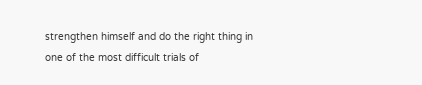strengthen himself and do the right thing in one of the most difficult trials of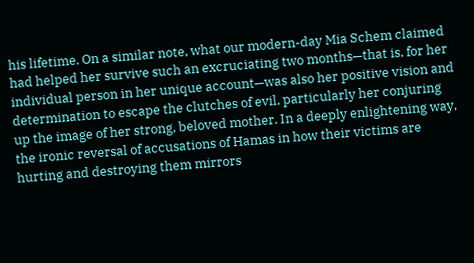his lifetime. On a similar note, what our modern-day Mia Schem claimed had helped her survive such an excruciating two months—that is, for her individual person in her unique account—was also her positive vision and determination to escape the clutches of evil, particularly her conjuring up the image of her strong, beloved mother. In a deeply enlightening way, the ironic reversal of accusations of Hamas in how their victims are hurting and destroying them mirrors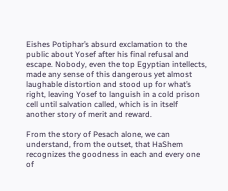Eishes Potiphar’s absurd exclamation to the public about Yosef after his final refusal and escape. Nobody, even the top Egyptian intellects, made any sense of this dangerous yet almost laughable distortion and stood up for what’s right, leaving Yosef to languish in a cold prison cell until salvation called, which is in itself another story of merit and reward.

From the story of Pesach alone, we can understand, from the outset, that HaShem recognizes the goodness in each and every one of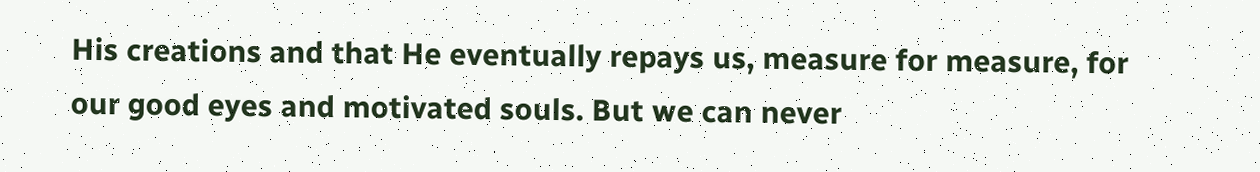His creations and that He eventually repays us, measure for measure, for our good eyes and motivated souls. But we can never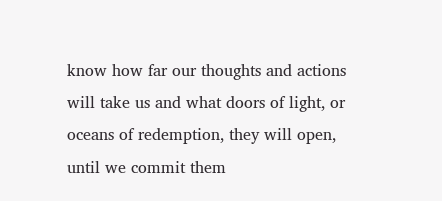know how far our thoughts and actions will take us and what doors of light, or oceans of redemption, they will open, until we commit them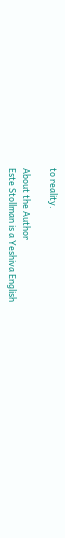to reality.

About the Author
Este Stollman is a Yeshiva English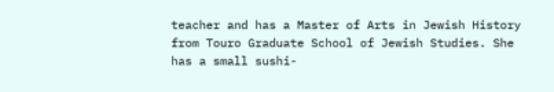teacher and has a Master of Arts in Jewish History from Touro Graduate School of Jewish Studies. She has a small sushi-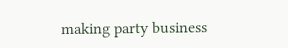making party business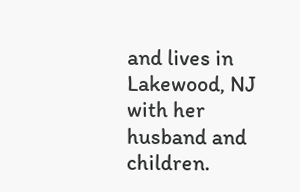and lives in Lakewood, NJ with her husband and children.